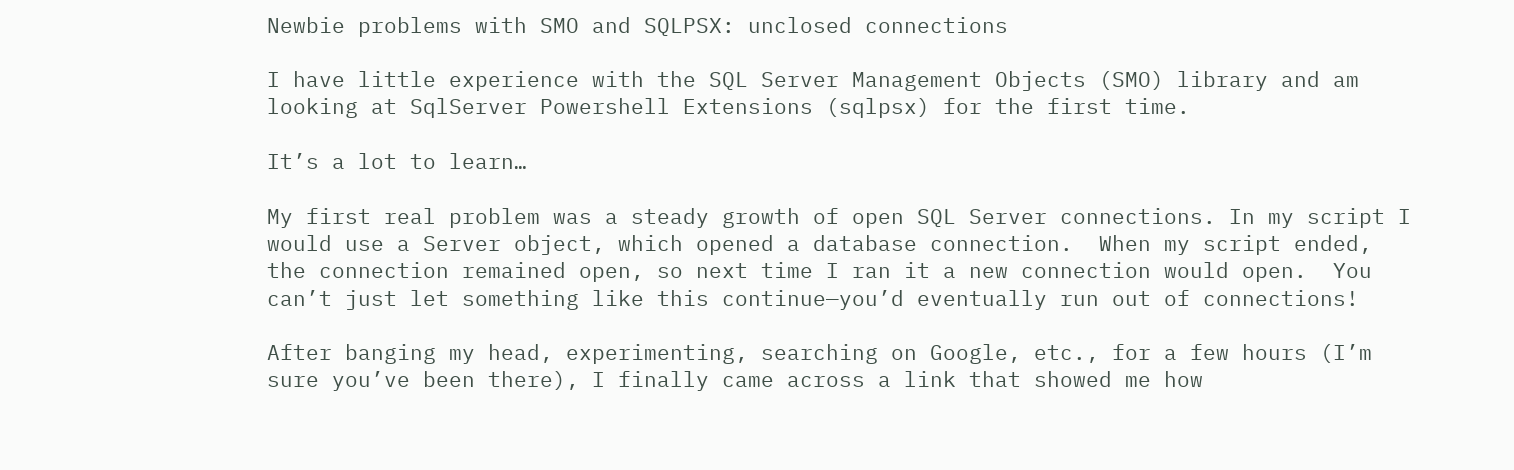Newbie problems with SMO and SQLPSX: unclosed connections

I have little experience with the SQL Server Management Objects (SMO) library and am looking at SqlServer Powershell Extensions (sqlpsx) for the first time.

It’s a lot to learn…

My first real problem was a steady growth of open SQL Server connections. In my script I would use a Server object, which opened a database connection.  When my script ended, the connection remained open, so next time I ran it a new connection would open.  You can’t just let something like this continue—you’d eventually run out of connections!

After banging my head, experimenting, searching on Google, etc., for a few hours (I’m sure you’ve been there), I finally came across a link that showed me how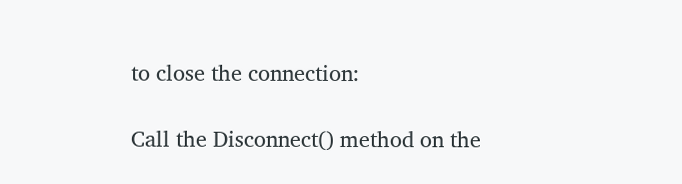to close the connection:

Call the Disconnect() method on the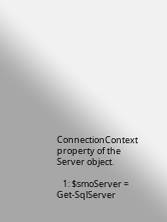ConnectionContext property of the Server object.

   1: $smoServer = Get-SqlServer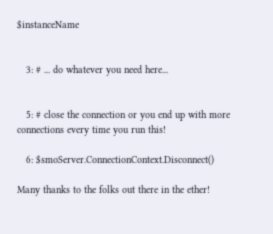$instanceName


   3: # ... do whatever you need here...


   5: # close the connection or you end up with more connections every time you run this!

   6: $smoServer.ConnectionContext.Disconnect()

Many thanks to the folks out there in the ether!